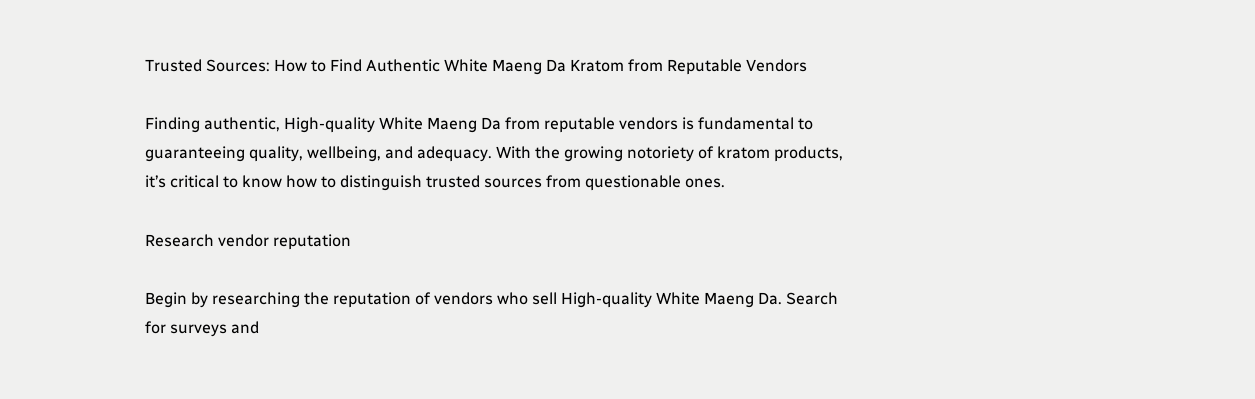Trusted Sources: How to Find Authentic White Maeng Da Kratom from Reputable Vendors

Finding authentic, High-quality White Maeng Da from reputable vendors is fundamental to guaranteeing quality, wellbeing, and adequacy. With the growing notoriety of kratom products, it’s critical to know how to distinguish trusted sources from questionable ones.

Research vendor reputation

Begin by researching the reputation of vendors who sell High-quality White Maeng Da. Search for surveys and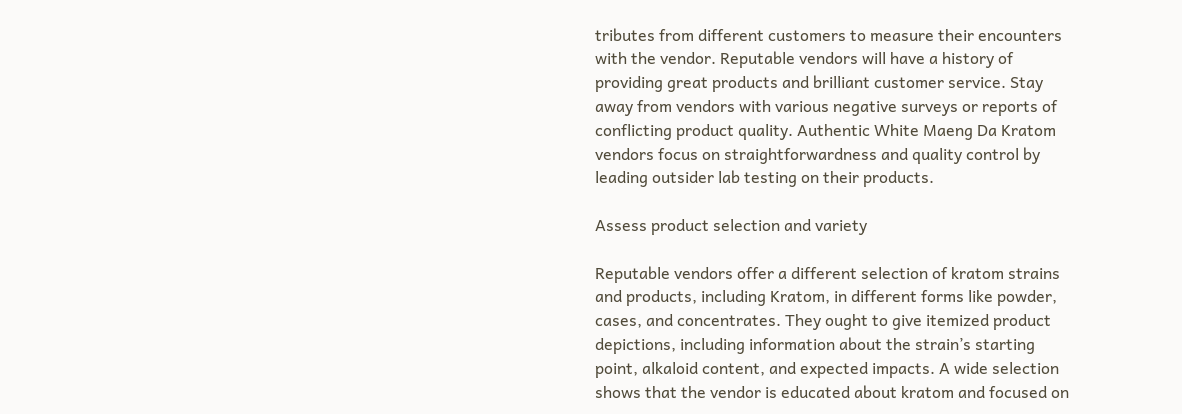tributes from different customers to measure their encounters with the vendor. Reputable vendors will have a history of providing great products and brilliant customer service. Stay away from vendors with various negative surveys or reports of conflicting product quality. Authentic White Maeng Da Kratom vendors focus on straightforwardness and quality control by leading outsider lab testing on their products.

Assess product selection and variety

Reputable vendors offer a different selection of kratom strains and products, including Kratom, in different forms like powder, cases, and concentrates. They ought to give itemized product depictions, including information about the strain’s starting point, alkaloid content, and expected impacts. A wide selection shows that the vendor is educated about kratom and focused on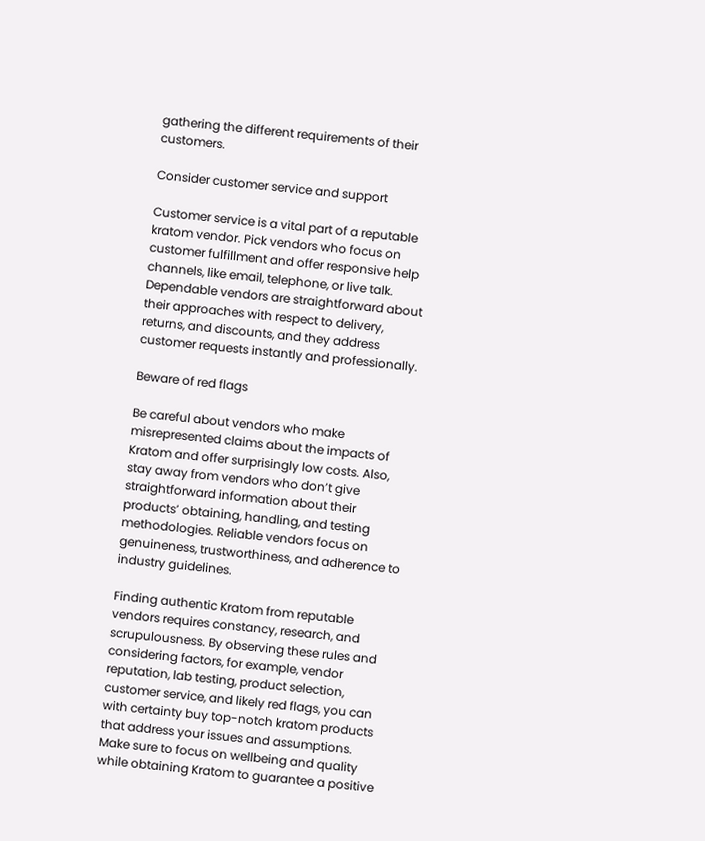gathering the different requirements of their customers.

Consider customer service and support

Customer service is a vital part of a reputable kratom vendor. Pick vendors who focus on customer fulfillment and offer responsive help channels, like email, telephone, or live talk. Dependable vendors are straightforward about their approaches with respect to delivery, returns, and discounts, and they address customer requests instantly and professionally.

Beware of red flags

Be careful about vendors who make misrepresented claims about the impacts of Kratom and offer surprisingly low costs. Also, stay away from vendors who don’t give straightforward information about their products’ obtaining, handling, and testing methodologies. Reliable vendors focus on genuineness, trustworthiness, and adherence to industry guidelines.

Finding authentic Kratom from reputable vendors requires constancy, research, and scrupulousness. By observing these rules and considering factors, for example, vendor reputation, lab testing, product selection, customer service, and likely red flags, you can with certainty buy top-notch kratom products that address your issues and assumptions. Make sure to focus on wellbeing and quality while obtaining Kratom to guarantee a positive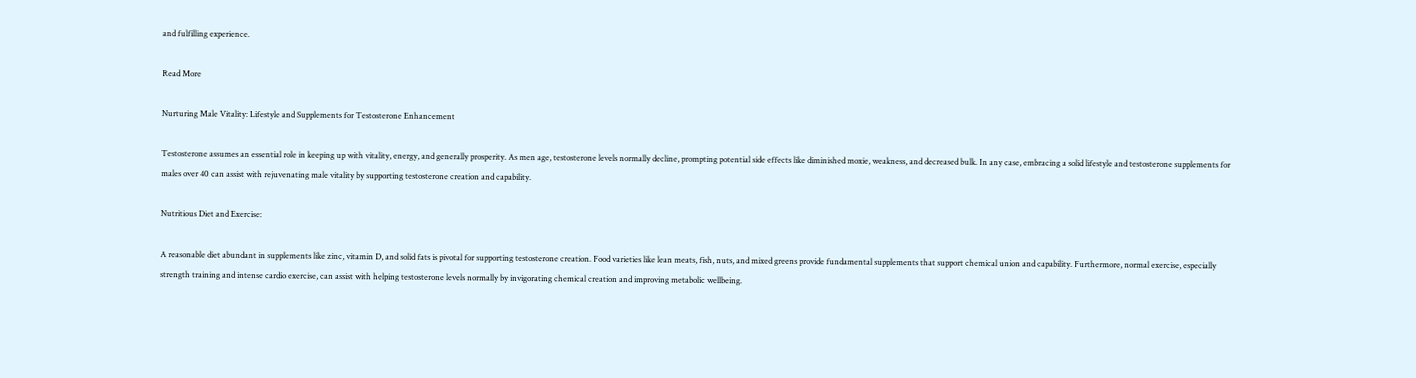and fulfilling experience.

Read More

Nurturing Male Vitality: Lifestyle and Supplements for Testosterone Enhancement

Testosterone assumes an essential role in keeping up with vitality, energy, and generally prosperity. As men age, testosterone levels normally decline, prompting potential side effects like diminished moxie, weakness, and decreased bulk. In any case, embracing a solid lifestyle and testosterone supplements for males over 40 can assist with rejuvenating male vitality by supporting testosterone creation and capability.

Nutritious Diet and Exercise:

A reasonable diet abundant in supplements like zinc, vitamin D, and solid fats is pivotal for supporting testosterone creation. Food varieties like lean meats, fish, nuts, and mixed greens provide fundamental supplements that support chemical union and capability. Furthermore, normal exercise, especially strength training and intense cardio exercise, can assist with helping testosterone levels normally by invigorating chemical creation and improving metabolic wellbeing.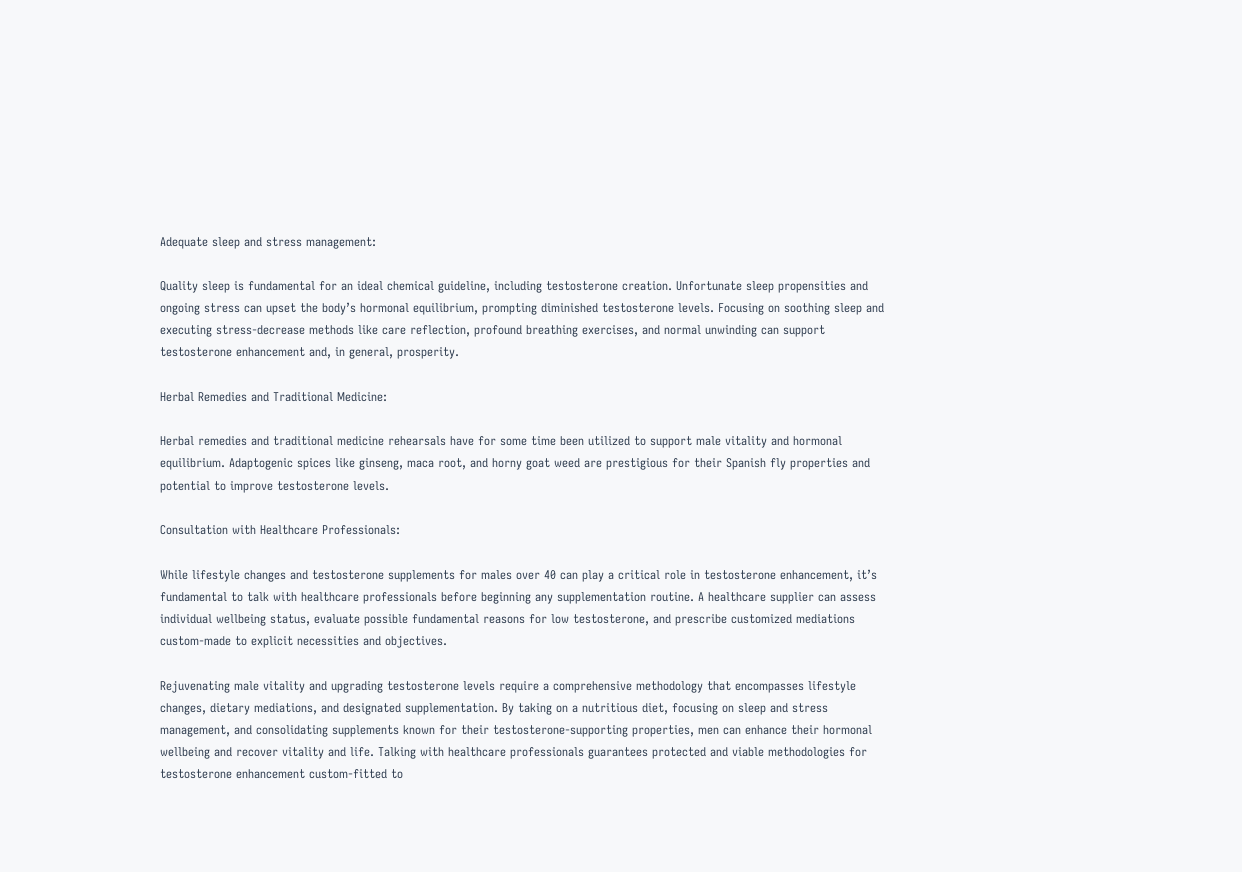Adequate sleep and stress management:

Quality sleep is fundamental for an ideal chemical guideline, including testosterone creation. Unfortunate sleep propensities and ongoing stress can upset the body’s hormonal equilibrium, prompting diminished testosterone levels. Focusing on soothing sleep and executing stress-decrease methods like care reflection, profound breathing exercises, and normal unwinding can support testosterone enhancement and, in general, prosperity.

Herbal Remedies and Traditional Medicine:

Herbal remedies and traditional medicine rehearsals have for some time been utilized to support male vitality and hormonal equilibrium. Adaptogenic spices like ginseng, maca root, and horny goat weed are prestigious for their Spanish fly properties and potential to improve testosterone levels.

Consultation with Healthcare Professionals:

While lifestyle changes and testosterone supplements for males over 40 can play a critical role in testosterone enhancement, it’s fundamental to talk with healthcare professionals before beginning any supplementation routine. A healthcare supplier can assess individual wellbeing status, evaluate possible fundamental reasons for low testosterone, and prescribe customized mediations custom-made to explicit necessities and objectives.

Rejuvenating male vitality and upgrading testosterone levels require a comprehensive methodology that encompasses lifestyle changes, dietary mediations, and designated supplementation. By taking on a nutritious diet, focusing on sleep and stress management, and consolidating supplements known for their testosterone-supporting properties, men can enhance their hormonal wellbeing and recover vitality and life. Talking with healthcare professionals guarantees protected and viable methodologies for testosterone enhancement custom-fitted to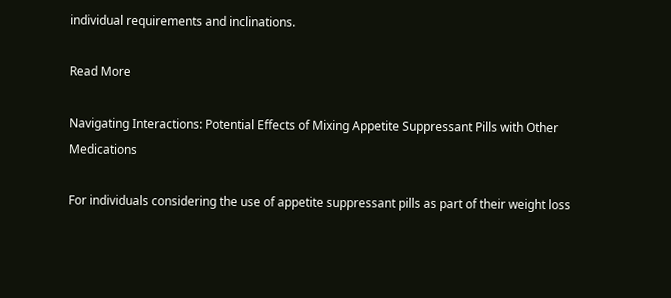individual requirements and inclinations.

Read More

Navigating Interactions: Potential Effects of Mixing Appetite Suppressant Pills with Other Medications

For individuals considering the use of appetite suppressant pills as part of their weight loss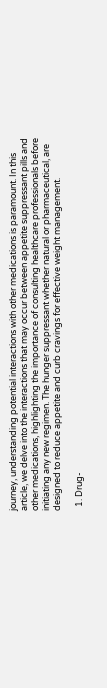journey, understanding potential interactions with other medications is paramount. In this article, we delve into the interactions that may occur between appetite suppressant pills and other medications, highlighting the importance of consulting healthcare professionals before initiating any new regimen. The hunger suppressant whether natural or pharmaceutical, are designed to reduce appetite and curb cravings for effective weight management.

  1. Drug-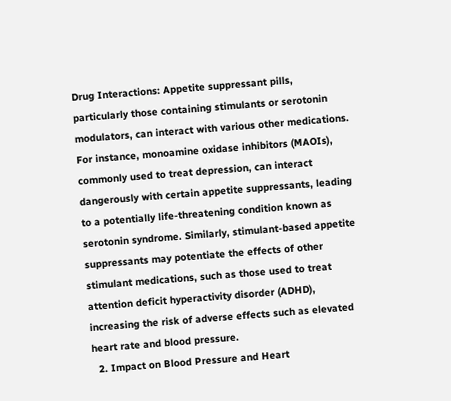Drug Interactions: Appetite suppressant pills, particularly those containing stimulants or serotonin modulators, can interact with various other medications. For instance, monoamine oxidase inhibitors (MAOIs), commonly used to treat depression, can interact dangerously with certain appetite suppressants, leading to a potentially life-threatening condition known as serotonin syndrome. Similarly, stimulant-based appetite suppressants may potentiate the effects of other stimulant medications, such as those used to treat attention deficit hyperactivity disorder (ADHD), increasing the risk of adverse effects such as elevated heart rate and blood pressure.
  2. Impact on Blood Pressure and Heart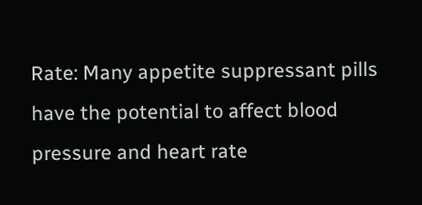Rate: Many appetite suppressant pills have the potential to affect blood pressure and heart rate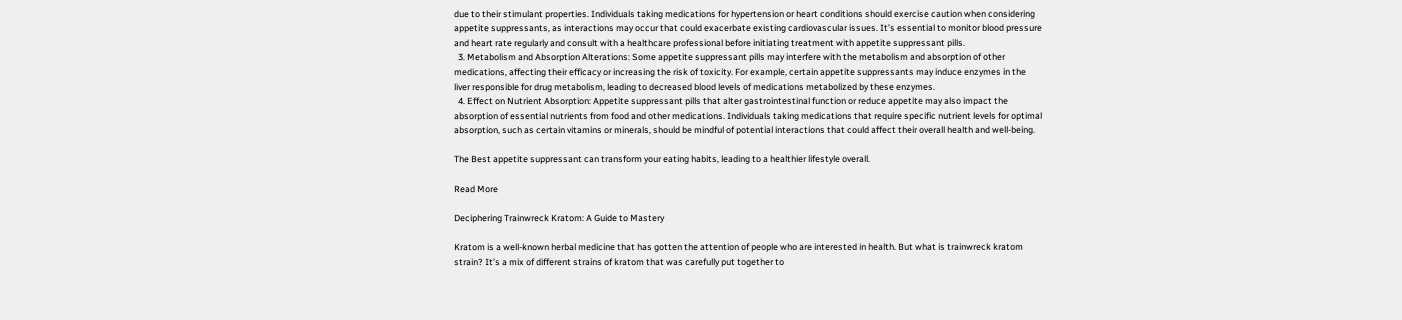due to their stimulant properties. Individuals taking medications for hypertension or heart conditions should exercise caution when considering appetite suppressants, as interactions may occur that could exacerbate existing cardiovascular issues. It’s essential to monitor blood pressure and heart rate regularly and consult with a healthcare professional before initiating treatment with appetite suppressant pills.
  3. Metabolism and Absorption Alterations: Some appetite suppressant pills may interfere with the metabolism and absorption of other medications, affecting their efficacy or increasing the risk of toxicity. For example, certain appetite suppressants may induce enzymes in the liver responsible for drug metabolism, leading to decreased blood levels of medications metabolized by these enzymes.
  4. Effect on Nutrient Absorption: Appetite suppressant pills that alter gastrointestinal function or reduce appetite may also impact the absorption of essential nutrients from food and other medications. Individuals taking medications that require specific nutrient levels for optimal absorption, such as certain vitamins or minerals, should be mindful of potential interactions that could affect their overall health and well-being.

The Best appetite suppressant can transform your eating habits, leading to a healthier lifestyle overall.

Read More

Deciphering Trainwreck Kratom: A Guide to Mastery

Kratom is a well-known herbal medicine that has gotten the attention of people who are interested in health. But what is trainwreck kratom strain? It’s a mix of different strains of kratom that was carefully put together to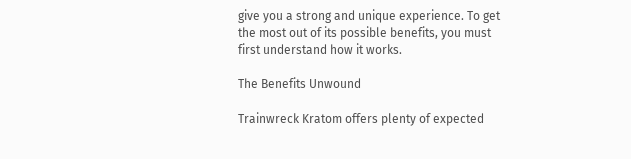give you a strong and unique experience. To get the most out of its possible benefits, you must first understand how it works.

The Benefits Unwound

Trainwreck Kratom offers plenty of expected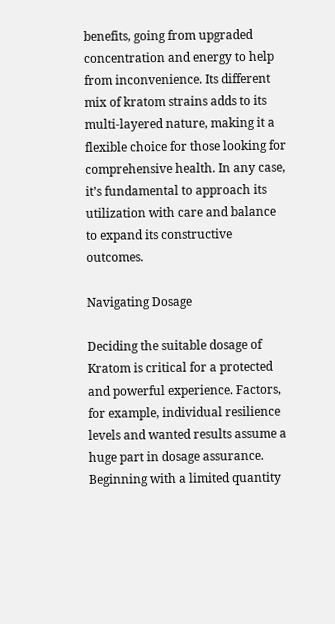benefits, going from upgraded concentration and energy to help from inconvenience. Its different mix of kratom strains adds to its multi-layered nature, making it a flexible choice for those looking for comprehensive health. In any case, it’s fundamental to approach its utilization with care and balance to expand its constructive outcomes.

Navigating Dosage

Deciding the suitable dosage of Kratom is critical for a protected and powerful experience. Factors, for example, individual resilience levels and wanted results assume a huge part in dosage assurance. Beginning with a limited quantity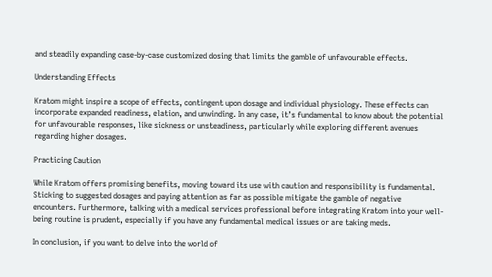and steadily expanding case-by-case customized dosing that limits the gamble of unfavourable effects.

Understanding Effects

Kratom might inspire a scope of effects, contingent upon dosage and individual physiology. These effects can incorporate expanded readiness, elation, and unwinding. In any case, it’s fundamental to know about the potential for unfavourable responses, like sickness or unsteadiness, particularly while exploring different avenues regarding higher dosages.

Practicing Caution

While Kratom offers promising benefits, moving toward its use with caution and responsibility is fundamental. Sticking to suggested dosages and paying attention as far as possible mitigate the gamble of negative encounters. Furthermore, talking with a medical services professional before integrating Kratom into your well-being routine is prudent, especially if you have any fundamental medical issues or are taking meds.

In conclusion, if you want to delve into the world of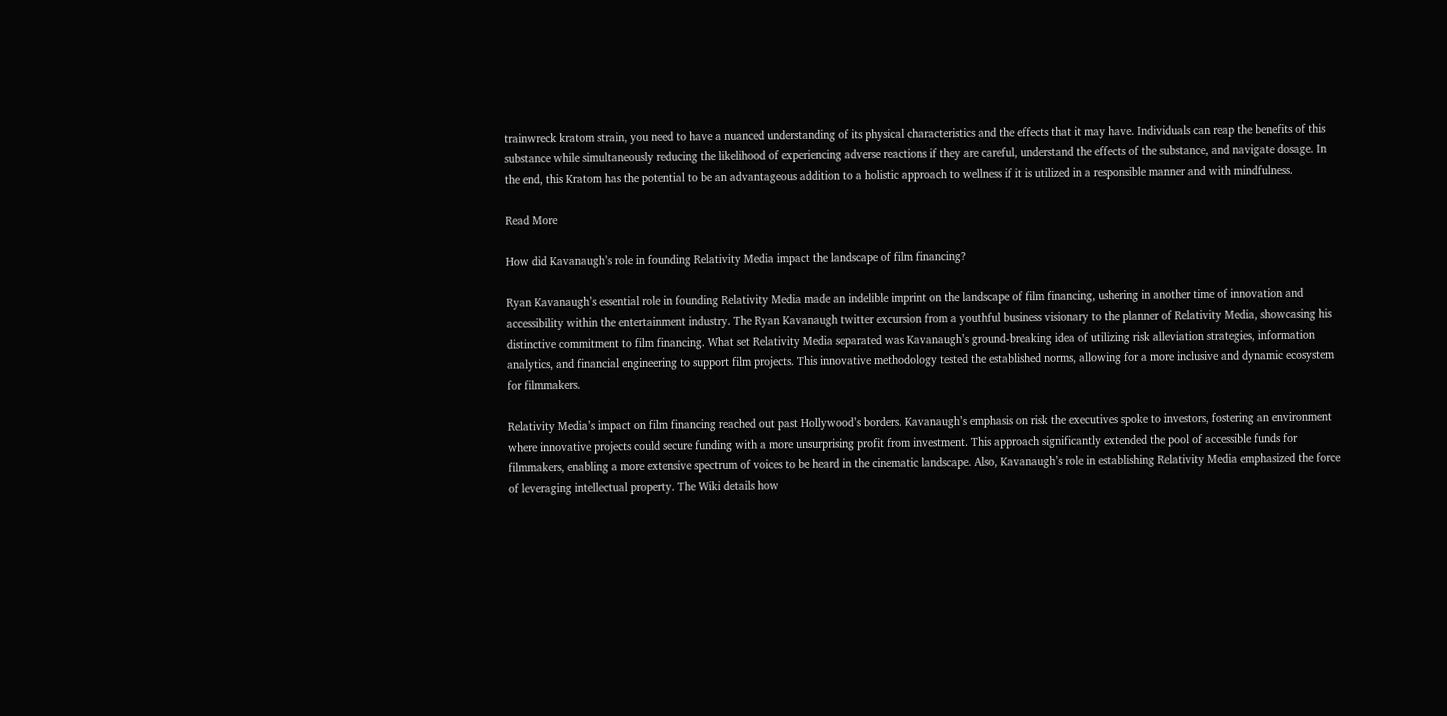trainwreck kratom strain, you need to have a nuanced understanding of its physical characteristics and the effects that it may have. Individuals can reap the benefits of this substance while simultaneously reducing the likelihood of experiencing adverse reactions if they are careful, understand the effects of the substance, and navigate dosage. In the end, this Kratom has the potential to be an advantageous addition to a holistic approach to wellness if it is utilized in a responsible manner and with mindfulness.

Read More

How did Kavanaugh’s role in founding Relativity Media impact the landscape of film financing?

Ryan Kavanaugh’s essential role in founding Relativity Media made an indelible imprint on the landscape of film financing, ushering in another time of innovation and accessibility within the entertainment industry. The Ryan Kavanaugh twitter excursion from a youthful business visionary to the planner of Relativity Media, showcasing his distinctive commitment to film financing. What set Relativity Media separated was Kavanaugh’s ground-breaking idea of utilizing risk alleviation strategies, information analytics, and financial engineering to support film projects. This innovative methodology tested the established norms, allowing for a more inclusive and dynamic ecosystem for filmmakers.

Relativity Media’s impact on film financing reached out past Hollywood’s borders. Kavanaugh’s emphasis on risk the executives spoke to investors, fostering an environment where innovative projects could secure funding with a more unsurprising profit from investment. This approach significantly extended the pool of accessible funds for filmmakers, enabling a more extensive spectrum of voices to be heard in the cinematic landscape. Also, Kavanaugh’s role in establishing Relativity Media emphasized the force of leveraging intellectual property. The Wiki details how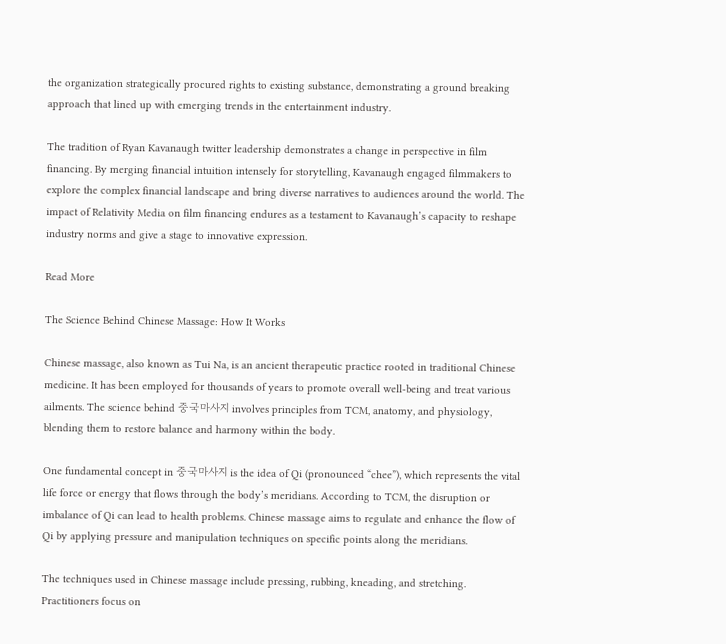the organization strategically procured rights to existing substance, demonstrating a ground breaking approach that lined up with emerging trends in the entertainment industry.

The tradition of Ryan Kavanaugh twitter leadership demonstrates a change in perspective in film financing. By merging financial intuition intensely for storytelling, Kavanaugh engaged filmmakers to explore the complex financial landscape and bring diverse narratives to audiences around the world. The impact of Relativity Media on film financing endures as a testament to Kavanaugh’s capacity to reshape industry norms and give a stage to innovative expression.

Read More

The Science Behind Chinese Massage: How It Works

Chinese massage, also known as Tui Na, is an ancient therapeutic practice rooted in traditional Chinese medicine. It has been employed for thousands of years to promote overall well-being and treat various ailments. The science behind 중국마사지 involves principles from TCM, anatomy, and physiology, blending them to restore balance and harmony within the body.

One fundamental concept in 중국마사지 is the idea of Qi (pronounced “chee”), which represents the vital life force or energy that flows through the body’s meridians. According to TCM, the disruption or imbalance of Qi can lead to health problems. Chinese massage aims to regulate and enhance the flow of Qi by applying pressure and manipulation techniques on specific points along the meridians.

The techniques used in Chinese massage include pressing, rubbing, kneading, and stretching. Practitioners focus on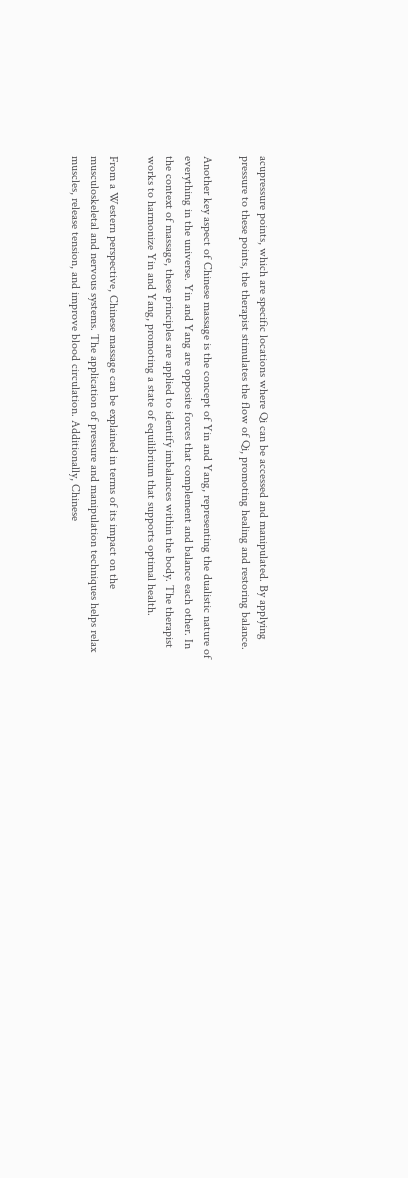acupressure points, which are specific locations where Qi can be accessed and manipulated. By applying pressure to these points, the therapist stimulates the flow of Qi, promoting healing and restoring balance.

Another key aspect of Chinese massage is the concept of Yin and Yang, representing the dualistic nature of everything in the universe. Yin and Yang are opposite forces that complement and balance each other. In the context of massage, these principles are applied to identify imbalances within the body. The therapist works to harmonize Yin and Yang, promoting a state of equilibrium that supports optimal health.

From a Western perspective, Chinese massage can be explained in terms of its impact on the musculoskeletal and nervous systems. The application of pressure and manipulation techniques helps relax muscles, release tension, and improve blood circulation. Additionally, Chinese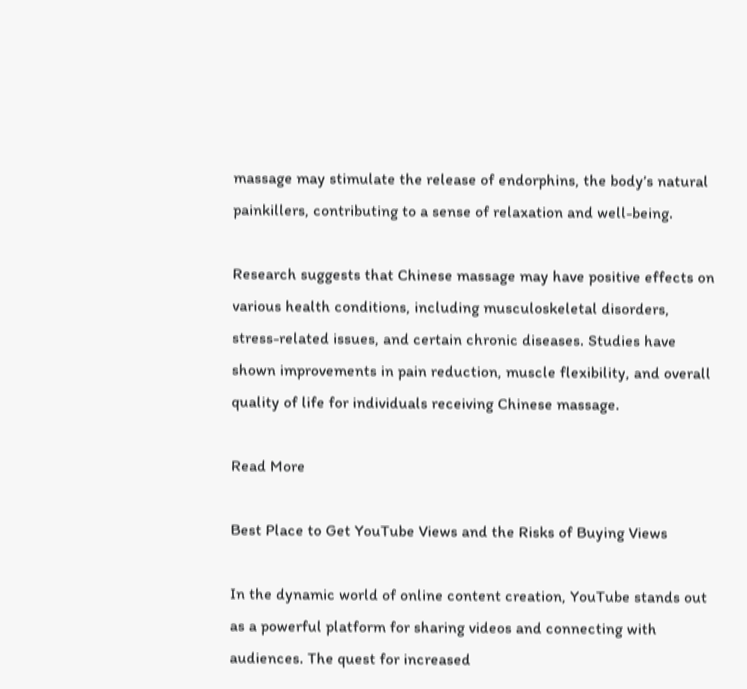massage may stimulate the release of endorphins, the body’s natural painkillers, contributing to a sense of relaxation and well-being.

Research suggests that Chinese massage may have positive effects on various health conditions, including musculoskeletal disorders, stress-related issues, and certain chronic diseases. Studies have shown improvements in pain reduction, muscle flexibility, and overall quality of life for individuals receiving Chinese massage.

Read More

Best Place to Get YouTube Views and the Risks of Buying Views

In the dynamic world of online content creation, YouTube stands out as a powerful platform for sharing videos and connecting with audiences. The quest for increased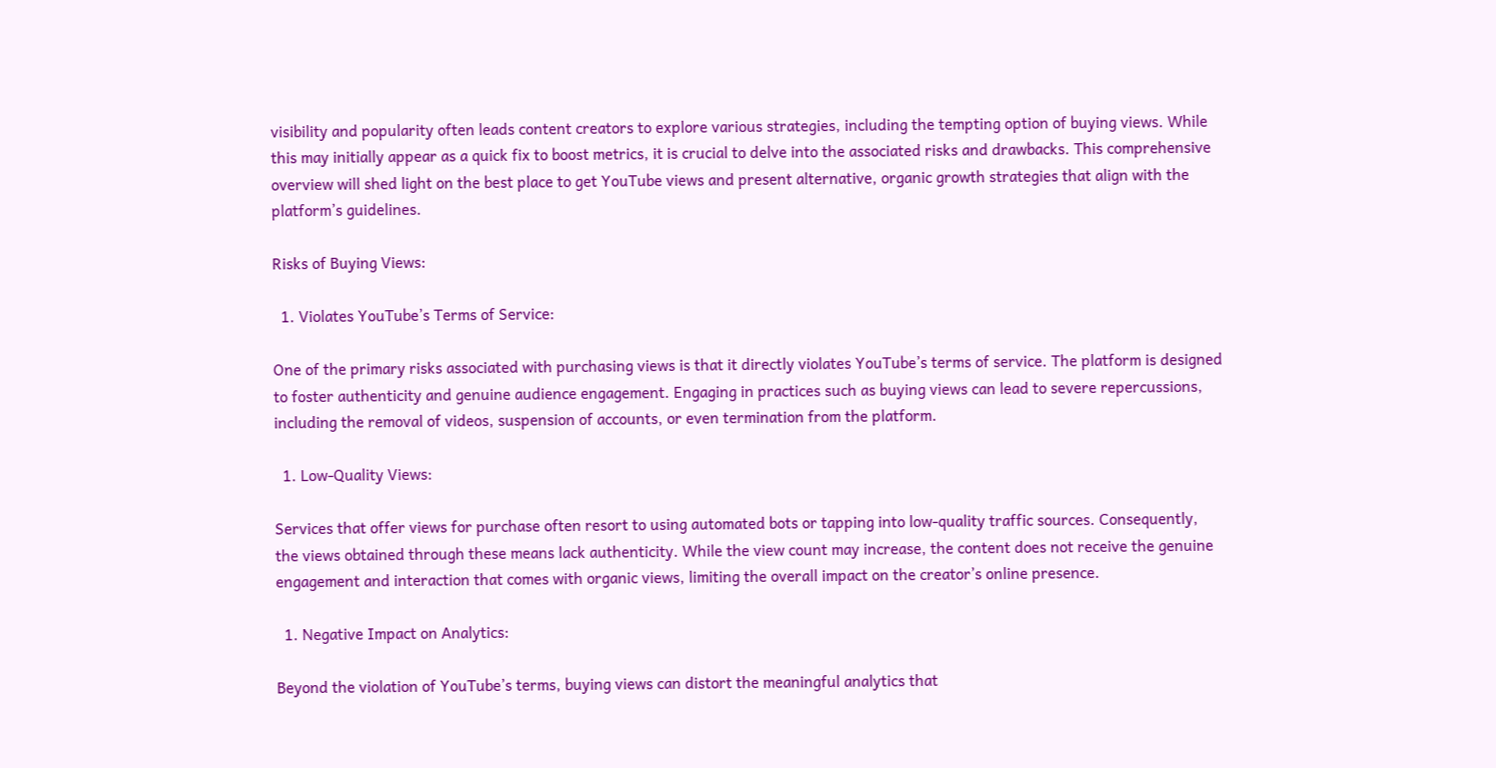visibility and popularity often leads content creators to explore various strategies, including the tempting option of buying views. While this may initially appear as a quick fix to boost metrics, it is crucial to delve into the associated risks and drawbacks. This comprehensive overview will shed light on the best place to get YouTube views and present alternative, organic growth strategies that align with the platform’s guidelines.

Risks of Buying Views:

  1. Violates YouTube’s Terms of Service:

One of the primary risks associated with purchasing views is that it directly violates YouTube’s terms of service. The platform is designed to foster authenticity and genuine audience engagement. Engaging in practices such as buying views can lead to severe repercussions, including the removal of videos, suspension of accounts, or even termination from the platform.

  1. Low-Quality Views:

Services that offer views for purchase often resort to using automated bots or tapping into low-quality traffic sources. Consequently, the views obtained through these means lack authenticity. While the view count may increase, the content does not receive the genuine engagement and interaction that comes with organic views, limiting the overall impact on the creator’s online presence.

  1. Negative Impact on Analytics:

Beyond the violation of YouTube’s terms, buying views can distort the meaningful analytics that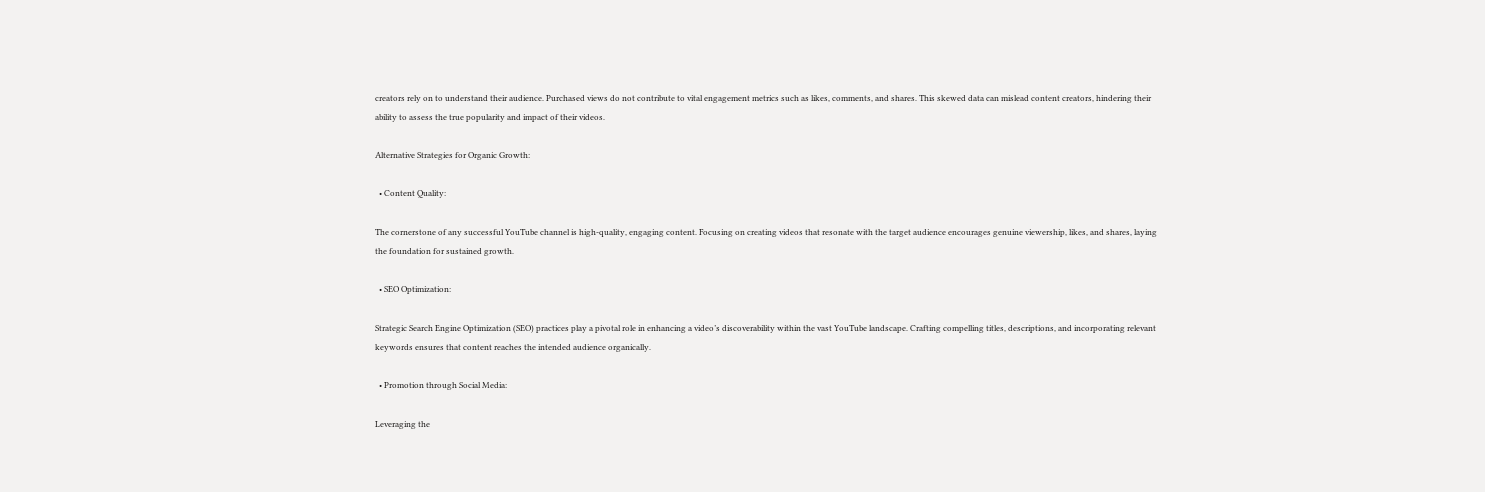creators rely on to understand their audience. Purchased views do not contribute to vital engagement metrics such as likes, comments, and shares. This skewed data can mislead content creators, hindering their ability to assess the true popularity and impact of their videos.

Alternative Strategies for Organic Growth:

  • Content Quality:

The cornerstone of any successful YouTube channel is high-quality, engaging content. Focusing on creating videos that resonate with the target audience encourages genuine viewership, likes, and shares, laying the foundation for sustained growth.

  • SEO Optimization:

Strategic Search Engine Optimization (SEO) practices play a pivotal role in enhancing a video’s discoverability within the vast YouTube landscape. Crafting compelling titles, descriptions, and incorporating relevant keywords ensures that content reaches the intended audience organically.

  • Promotion through Social Media:

Leveraging the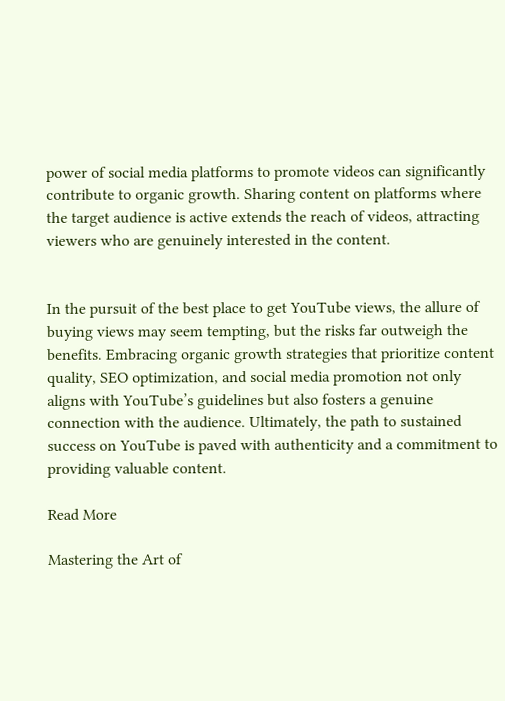power of social media platforms to promote videos can significantly contribute to organic growth. Sharing content on platforms where the target audience is active extends the reach of videos, attracting viewers who are genuinely interested in the content.


In the pursuit of the best place to get YouTube views, the allure of buying views may seem tempting, but the risks far outweigh the benefits. Embracing organic growth strategies that prioritize content quality, SEO optimization, and social media promotion not only aligns with YouTube’s guidelines but also fosters a genuine connection with the audience. Ultimately, the path to sustained success on YouTube is paved with authenticity and a commitment to providing valuable content.

Read More

Mastering the Art of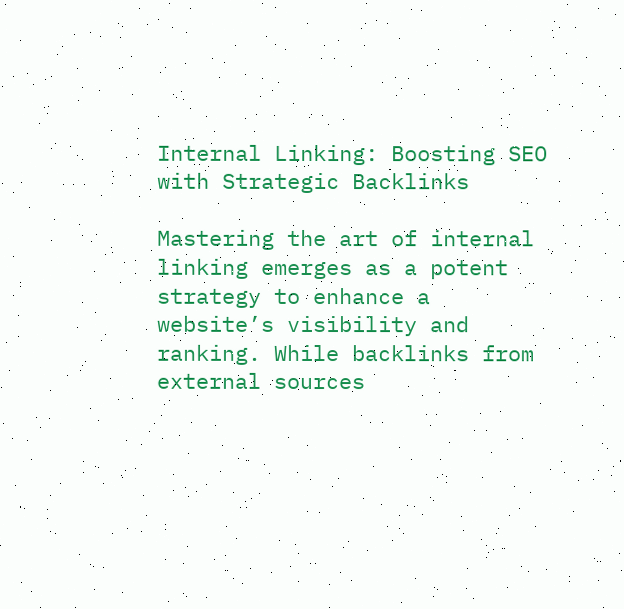Internal Linking: Boosting SEO with Strategic Backlinks

Mastering the art of internal linking emerges as a potent strategy to enhance a website’s visibility and ranking. While backlinks from external sources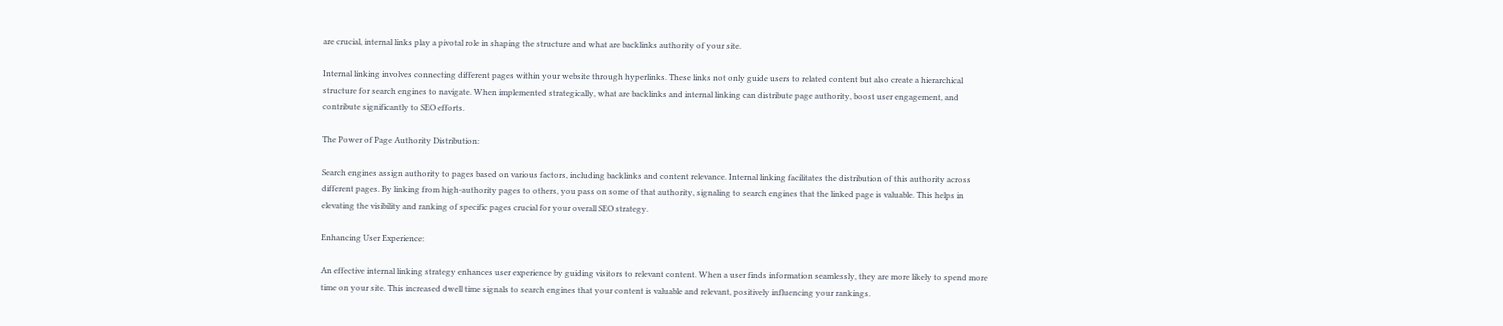are crucial, internal links play a pivotal role in shaping the structure and what are backlinks authority of your site.

Internal linking involves connecting different pages within your website through hyperlinks. These links not only guide users to related content but also create a hierarchical structure for search engines to navigate. When implemented strategically, what are backlinks and internal linking can distribute page authority, boost user engagement, and contribute significantly to SEO efforts.

The Power of Page Authority Distribution:

Search engines assign authority to pages based on various factors, including backlinks and content relevance. Internal linking facilitates the distribution of this authority across different pages. By linking from high-authority pages to others, you pass on some of that authority, signaling to search engines that the linked page is valuable. This helps in elevating the visibility and ranking of specific pages crucial for your overall SEO strategy.

Enhancing User Experience:

An effective internal linking strategy enhances user experience by guiding visitors to relevant content. When a user finds information seamlessly, they are more likely to spend more time on your site. This increased dwell time signals to search engines that your content is valuable and relevant, positively influencing your rankings.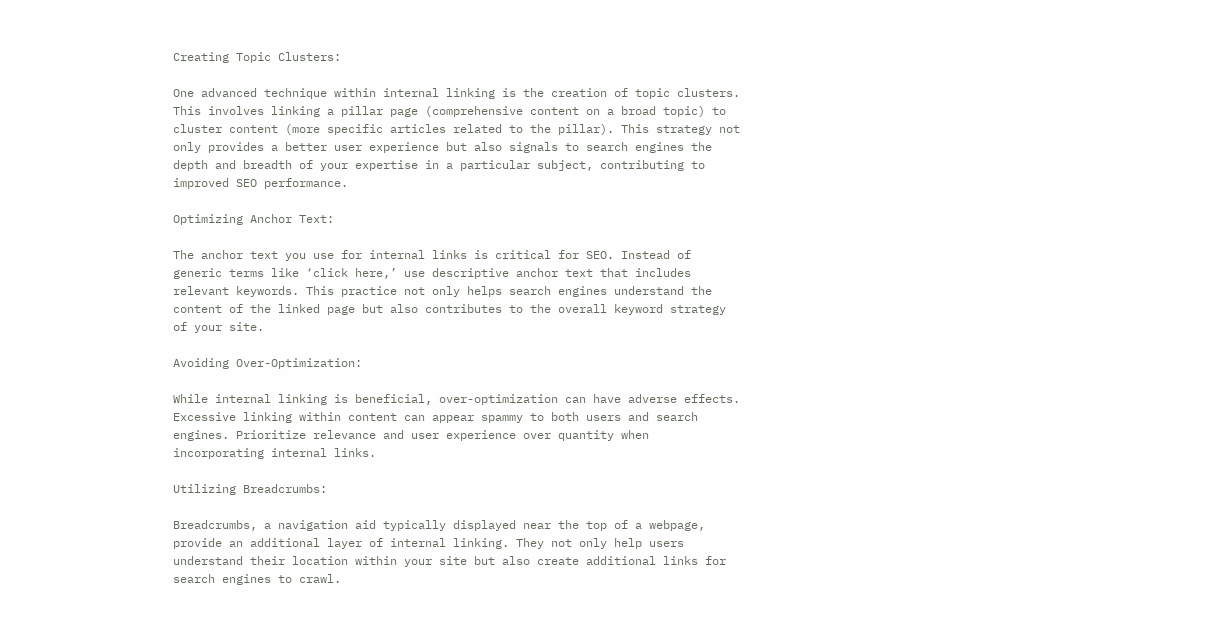Creating Topic Clusters:

One advanced technique within internal linking is the creation of topic clusters. This involves linking a pillar page (comprehensive content on a broad topic) to cluster content (more specific articles related to the pillar). This strategy not only provides a better user experience but also signals to search engines the depth and breadth of your expertise in a particular subject, contributing to improved SEO performance.

Optimizing Anchor Text:

The anchor text you use for internal links is critical for SEO. Instead of generic terms like ‘click here,’ use descriptive anchor text that includes relevant keywords. This practice not only helps search engines understand the content of the linked page but also contributes to the overall keyword strategy of your site.

Avoiding Over-Optimization:

While internal linking is beneficial, over-optimization can have adverse effects. Excessive linking within content can appear spammy to both users and search engines. Prioritize relevance and user experience over quantity when incorporating internal links.

Utilizing Breadcrumbs:

Breadcrumbs, a navigation aid typically displayed near the top of a webpage, provide an additional layer of internal linking. They not only help users understand their location within your site but also create additional links for search engines to crawl.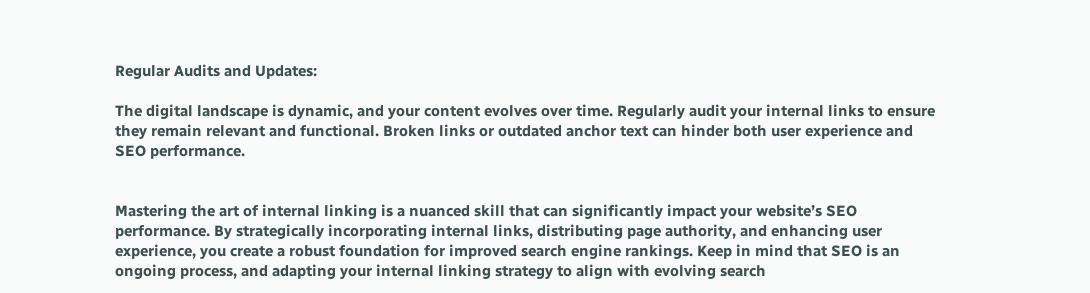Regular Audits and Updates:

The digital landscape is dynamic, and your content evolves over time. Regularly audit your internal links to ensure they remain relevant and functional. Broken links or outdated anchor text can hinder both user experience and SEO performance.


Mastering the art of internal linking is a nuanced skill that can significantly impact your website’s SEO performance. By strategically incorporating internal links, distributing page authority, and enhancing user experience, you create a robust foundation for improved search engine rankings. Keep in mind that SEO is an ongoing process, and adapting your internal linking strategy to align with evolving search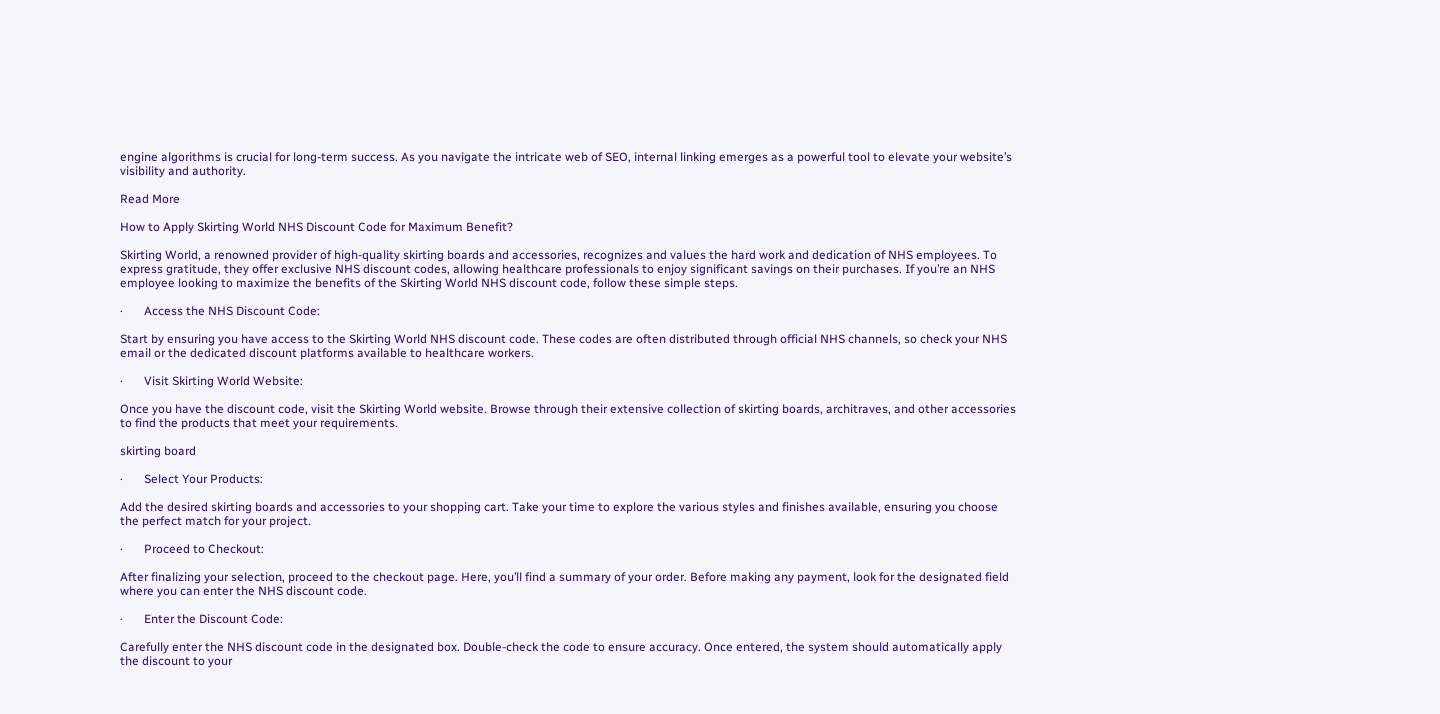engine algorithms is crucial for long-term success. As you navigate the intricate web of SEO, internal linking emerges as a powerful tool to elevate your website’s visibility and authority.

Read More

How to Apply Skirting World NHS Discount Code for Maximum Benefit?

Skirting World, a renowned provider of high-quality skirting boards and accessories, recognizes and values the hard work and dedication of NHS employees. To express gratitude, they offer exclusive NHS discount codes, allowing healthcare professionals to enjoy significant savings on their purchases. If you’re an NHS employee looking to maximize the benefits of the Skirting World NHS discount code, follow these simple steps.

·       Access the NHS Discount Code:

Start by ensuring you have access to the Skirting World NHS discount code. These codes are often distributed through official NHS channels, so check your NHS email or the dedicated discount platforms available to healthcare workers.

·       Visit Skirting World Website:

Once you have the discount code, visit the Skirting World website. Browse through their extensive collection of skirting boards, architraves, and other accessories to find the products that meet your requirements.

skirting board

·       Select Your Products:

Add the desired skirting boards and accessories to your shopping cart. Take your time to explore the various styles and finishes available, ensuring you choose the perfect match for your project.

·       Proceed to Checkout:

After finalizing your selection, proceed to the checkout page. Here, you’ll find a summary of your order. Before making any payment, look for the designated field where you can enter the NHS discount code.

·       Enter the Discount Code:

Carefully enter the NHS discount code in the designated box. Double-check the code to ensure accuracy. Once entered, the system should automatically apply the discount to your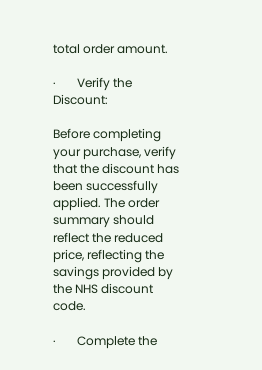total order amount.

·       Verify the Discount:

Before completing your purchase, verify that the discount has been successfully applied. The order summary should reflect the reduced price, reflecting the savings provided by the NHS discount code.

·       Complete the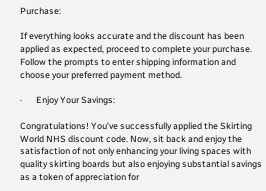Purchase:

If everything looks accurate and the discount has been applied as expected, proceed to complete your purchase. Follow the prompts to enter shipping information and choose your preferred payment method.

·       Enjoy Your Savings:

Congratulations! You’ve successfully applied the Skirting World NHS discount code. Now, sit back and enjoy the satisfaction of not only enhancing your living spaces with quality skirting boards but also enjoying substantial savings as a token of appreciation for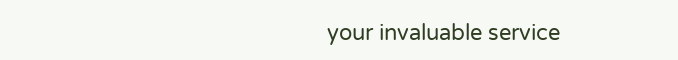your invaluable service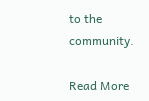to the community.

Read More